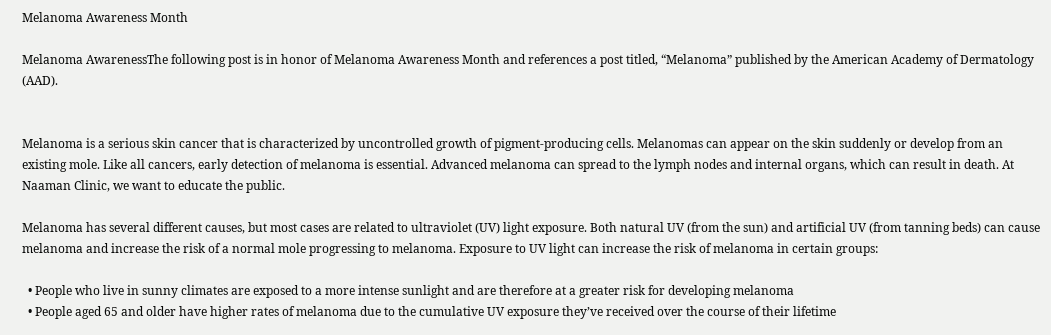Melanoma Awareness Month

Melanoma AwarenessThe following post is in honor of Melanoma Awareness Month and references a post titled, “Melanoma” published by the American Academy of Dermatology (AAD).


Melanoma is a serious skin cancer that is characterized by uncontrolled growth of pigment-producing cells. Melanomas can appear on the skin suddenly or develop from an existing mole. Like all cancers, early detection of melanoma is essential. Advanced melanoma can spread to the lymph nodes and internal organs, which can result in death. At Naaman Clinic, we want to educate the public.

Melanoma has several different causes, but most cases are related to ultraviolet (UV) light exposure. Both natural UV (from the sun) and artificial UV (from tanning beds) can cause melanoma and increase the risk of a normal mole progressing to melanoma. Exposure to UV light can increase the risk of melanoma in certain groups:

  • People who live in sunny climates are exposed to a more intense sunlight and are therefore at a greater risk for developing melanoma
  • People aged 65 and older have higher rates of melanoma due to the cumulative UV exposure they’ve received over the course of their lifetime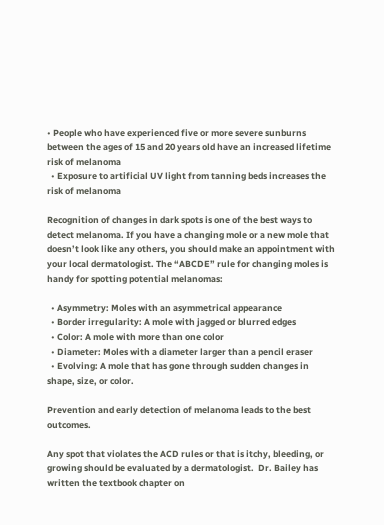• People who have experienced five or more severe sunburns between the ages of 15 and 20 years old have an increased lifetime risk of melanoma
  • Exposure to artificial UV light from tanning beds increases the risk of melanoma

Recognition of changes in dark spots is one of the best ways to detect melanoma. If you have a changing mole or a new mole that doesn’t look like any others, you should make an appointment with your local dermatologist. The “ABCDE” rule for changing moles is handy for spotting potential melanomas:

  • Asymmetry: Moles with an asymmetrical appearance
  • Border irregularity: A mole with jagged or blurred edges
  • Color: A mole with more than one color
  • Diameter: Moles with a diameter larger than a pencil eraser
  • Evolving: A mole that has gone through sudden changes in shape, size, or color.

Prevention and early detection of melanoma leads to the best outcomes.

Any spot that violates the ACD rules or that is itchy, bleeding, or growing should be evaluated by a dermatologist.  Dr. Bailey has written the textbook chapter on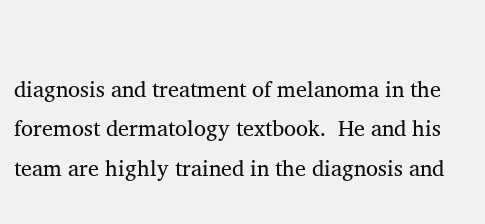diagnosis and treatment of melanoma in the foremost dermatology textbook.  He and his team are highly trained in the diagnosis and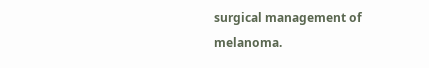surgical management of melanoma.